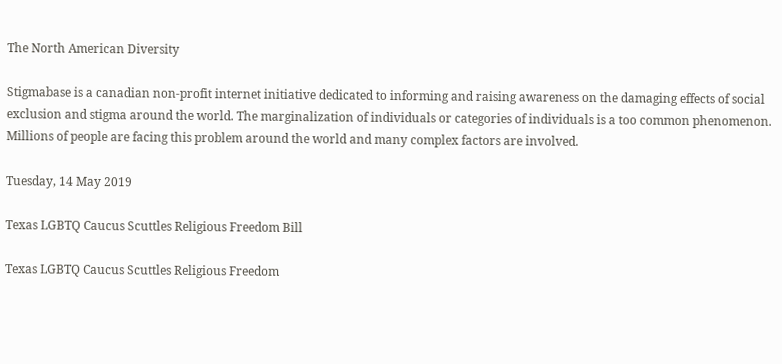The North American Diversity

Stigmabase is a canadian non-profit internet initiative dedicated to informing and raising awareness on the damaging effects of social exclusion and stigma around the world. The marginalization of individuals or categories of individuals is a too common phenomenon. Millions of people are facing this problem around the world and many complex factors are involved.

Tuesday, 14 May 2019

Texas LGBTQ Caucus Scuttles Religious Freedom Bill

Texas LGBTQ Caucus Scuttles Religious Freedom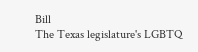Bill
The Texas legislature's LGBTQ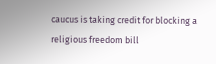caucus is taking credit for blocking a religious freedom bill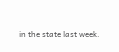in the state last week.